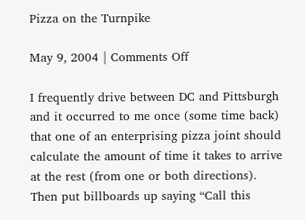Pizza on the Turnpike

May 9, 2004 | Comments Off

I frequently drive between DC and Pittsburgh and it occurred to me once (some time back) that one of an enterprising pizza joint should calculate the amount of time it takes to arrive at the rest (from one or both directions). Then put billboards up saying “Call this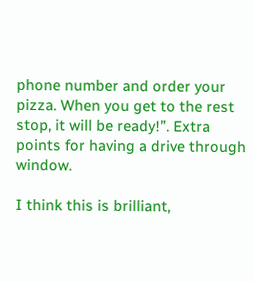phone number and order your pizza. When you get to the rest stop, it will be ready!”. Extra points for having a drive through window.

I think this is brilliant,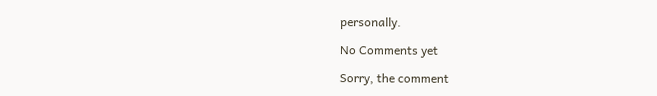personally.

No Comments yet

Sorry, the comment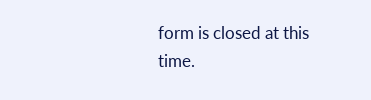form is closed at this time.